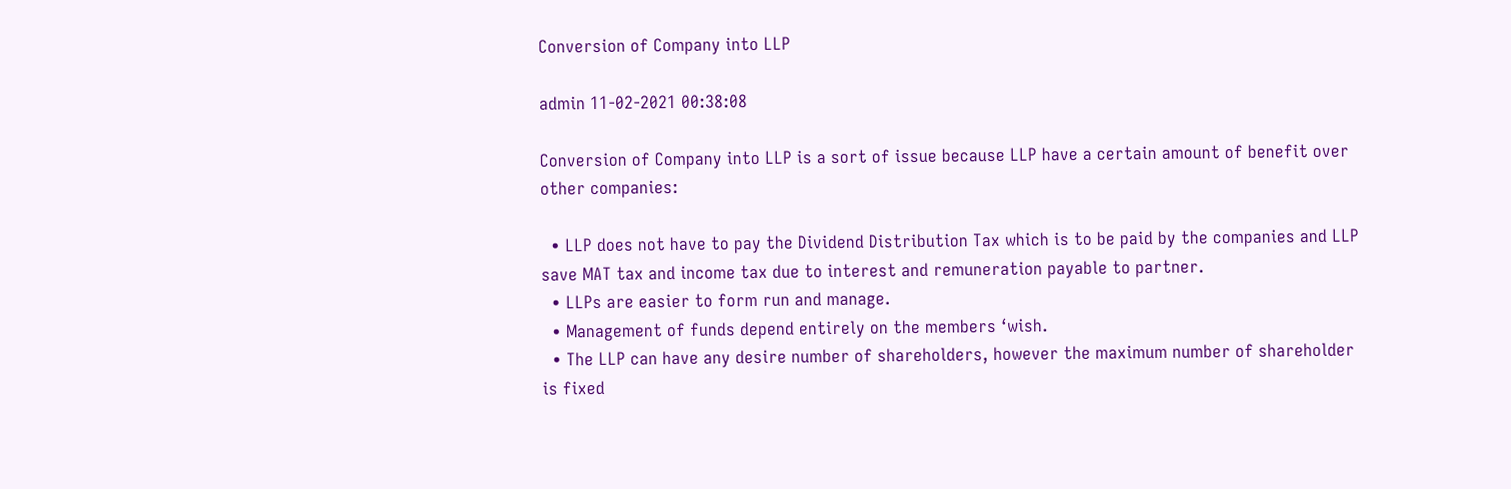Conversion of Company into LLP

admin 11-02-2021 00:38:08

Conversion of Company into LLP is a sort of issue because LLP have a certain amount of benefit over other companies:

  • LLP does not have to pay the Dividend Distribution Tax which is to be paid by the companies and LLP save MAT tax and income tax due to interest and remuneration payable to partner.
  • LLPs are easier to form run and manage.
  • Management of funds depend entirely on the members ‘wish.
  • The LLP can have any desire number of shareholders, however the maximum number of shareholder is fixed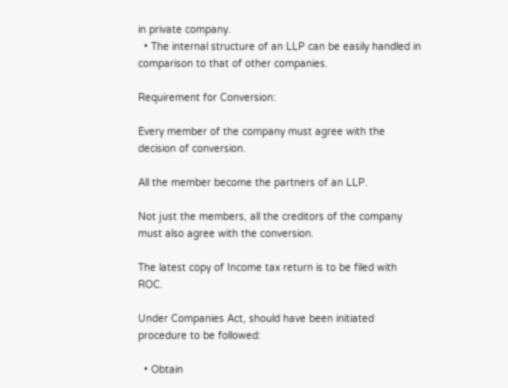in private company.
  • The internal structure of an LLP can be easily handled in comparison to that of other companies.

Requirement for Conversion:

Every member of the company must agree with the decision of conversion.

All the member become the partners of an LLP.

Not just the members, all the creditors of the company must also agree with the conversion.

The latest copy of Income tax return is to be filed with ROC.

Under Companies Act, should have been initiated procedure to be followed:

  • Obtain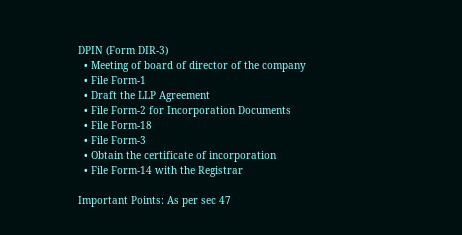DPIN (Form DIR-3)
  • Meeting of board of director of the company
  • File Form-1
  • Draft the LLP Agreement
  • File Form-2 for Incorporation Documents
  • File Form-18
  • File Form-3
  • Obtain the certificate of incorporation
  • File Form-14 with the Registrar

Important Points: As per sec 47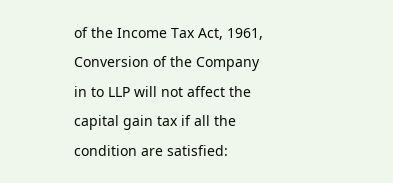of the Income Tax Act, 1961, Conversion of the Company in to LLP will not affect the capital gain tax if all the condition are satisfied: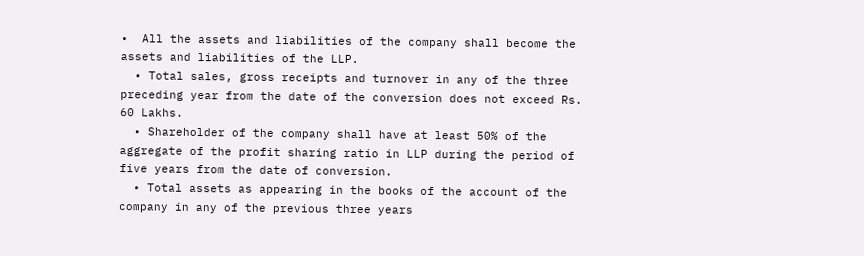•  All the assets and liabilities of the company shall become the assets and liabilities of the LLP.
  • Total sales, gross receipts and turnover in any of the three preceding year from the date of the conversion does not exceed Rs. 60 Lakhs.
  • Shareholder of the company shall have at least 50% of the aggregate of the profit sharing ratio in LLP during the period of five years from the date of conversion.
  • Total assets as appearing in the books of the account of the company in any of the previous three years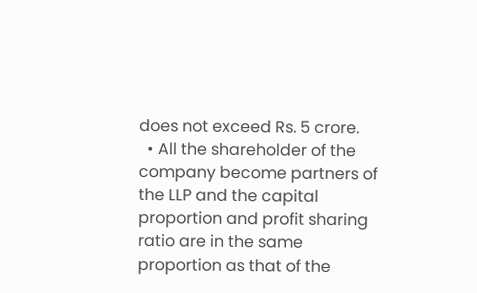does not exceed Rs. 5 crore.
  • All the shareholder of the company become partners of the LLP and the capital proportion and profit sharing ratio are in the same proportion as that of the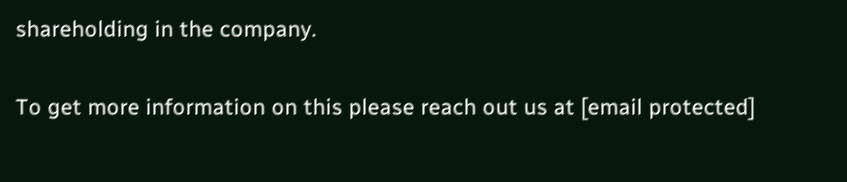shareholding in the company.

To get more information on this please reach out us at [email protected]